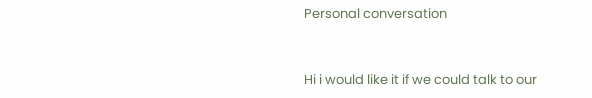Personal conversation


Hi i would like it if we could talk to our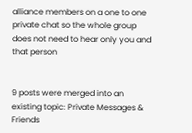alliance members on a one to one private chat so the whole group does not need to hear only you and that person


9 posts were merged into an existing topic: Private Messages & Friends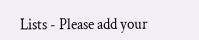Lists - Please add your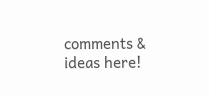comments & ideas here!